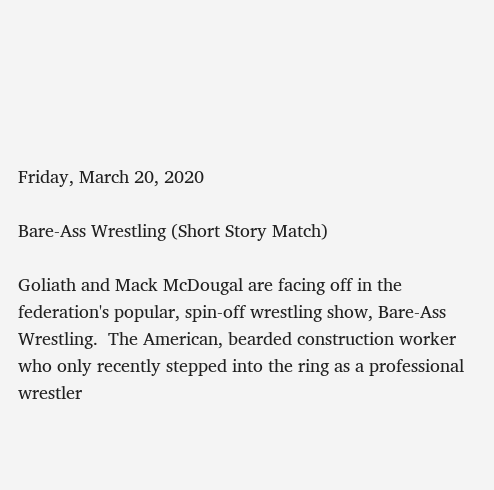Friday, March 20, 2020

Bare-Ass Wrestling (Short Story Match)

Goliath and Mack McDougal are facing off in the federation's popular, spin-off wrestling show, Bare-Ass Wrestling.  The American, bearded construction worker who only recently stepped into the ring as a professional wrestler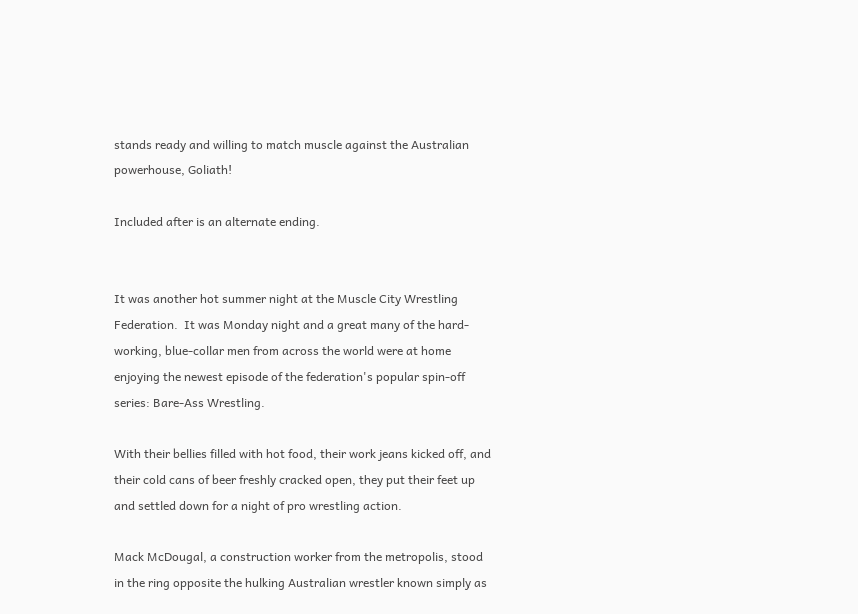stands ready and willing to match muscle against the Australian powerhouse, Goliath!

Included after is an alternate ending.


It was another hot summer night at the Muscle City Wrestling Federation.  It was Monday night and a great many of the hard-working, blue-collar men from across the world were at home enjoying the newest episode of the federation's popular spin-off series: Bare-Ass Wrestling.

With their bellies filled with hot food, their work jeans kicked off, and their cold cans of beer freshly cracked open, they put their feet up and settled down for a night of pro wrestling action.

Mack McDougal, a construction worker from the metropolis, stood in the ring opposite the hulking Australian wrestler known simply as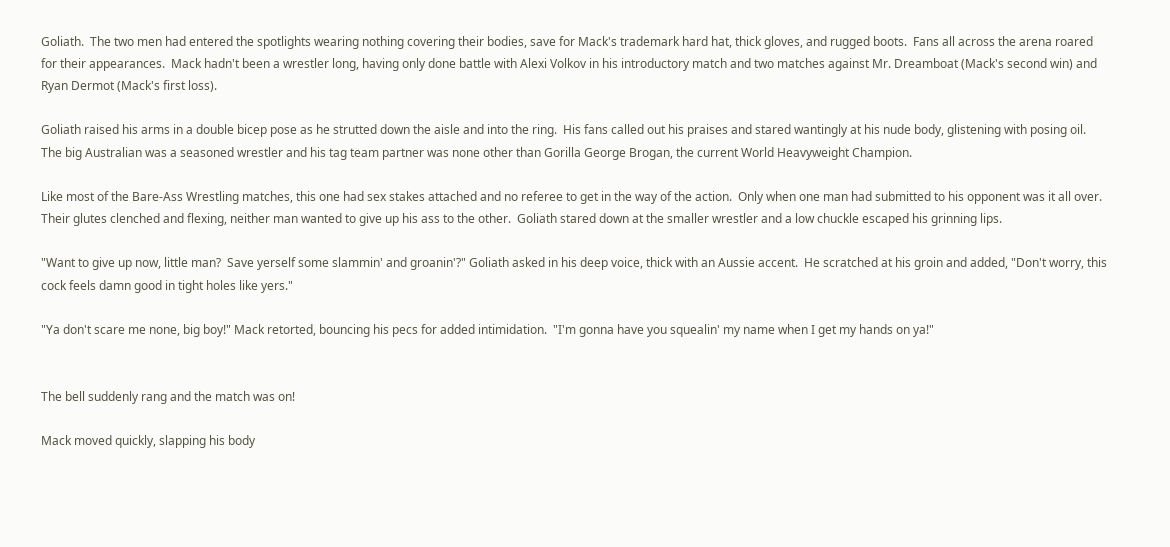Goliath.  The two men had entered the spotlights wearing nothing covering their bodies, save for Mack's trademark hard hat, thick gloves, and rugged boots.  Fans all across the arena roared for their appearances.  Mack hadn't been a wrestler long, having only done battle with Alexi Volkov in his introductory match and two matches against Mr. Dreamboat (Mack's second win) and Ryan Dermot (Mack's first loss).

Goliath raised his arms in a double bicep pose as he strutted down the aisle and into the ring.  His fans called out his praises and stared wantingly at his nude body, glistening with posing oil.  The big Australian was a seasoned wrestler and his tag team partner was none other than Gorilla George Brogan, the current World Heavyweight Champion.

Like most of the Bare-Ass Wrestling matches, this one had sex stakes attached and no referee to get in the way of the action.  Only when one man had submitted to his opponent was it all over.  Their glutes clenched and flexing, neither man wanted to give up his ass to the other.  Goliath stared down at the smaller wrestler and a low chuckle escaped his grinning lips.

"Want to give up now, little man?  Save yerself some slammin' and groanin'?" Goliath asked in his deep voice, thick with an Aussie accent.  He scratched at his groin and added, "Don't worry, this cock feels damn good in tight holes like yers."

"Ya don't scare me none, big boy!" Mack retorted, bouncing his pecs for added intimidation.  "I'm gonna have you squealin' my name when I get my hands on ya!"


The bell suddenly rang and the match was on!

Mack moved quickly, slapping his body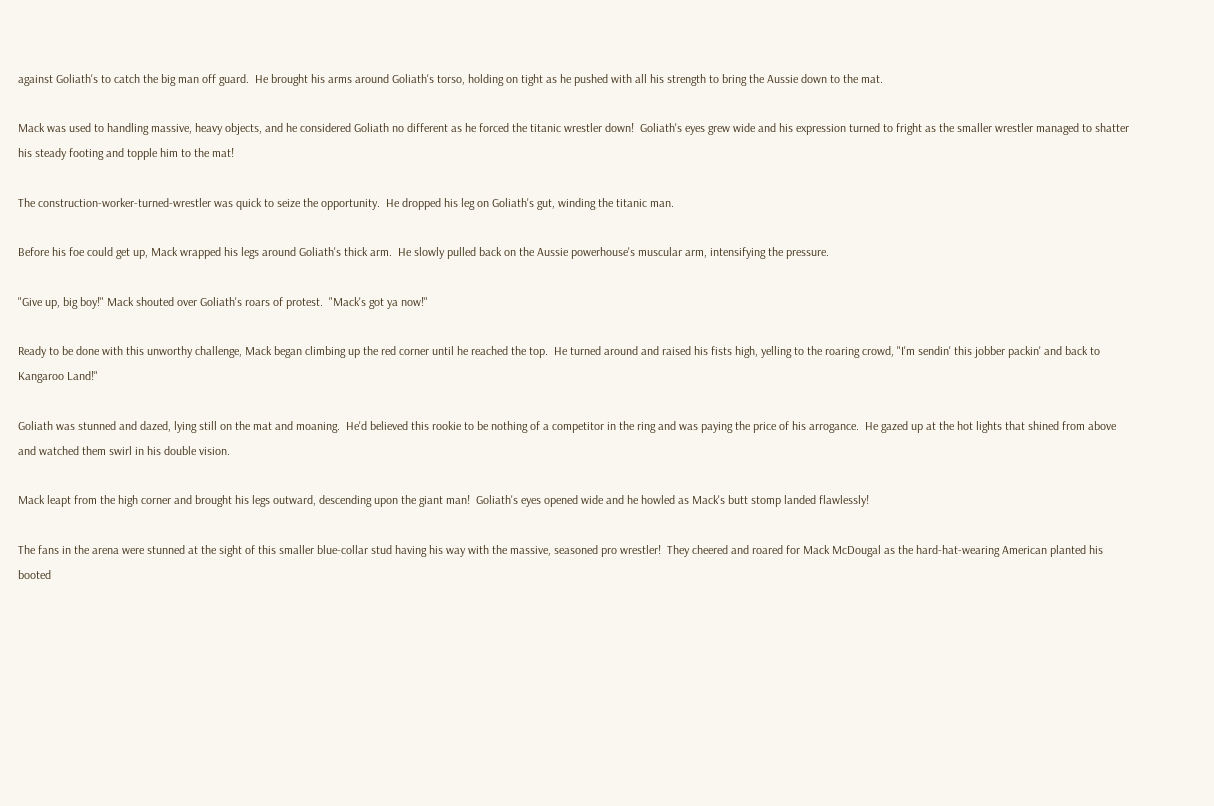against Goliath's to catch the big man off guard.  He brought his arms around Goliath's torso, holding on tight as he pushed with all his strength to bring the Aussie down to the mat.

Mack was used to handling massive, heavy objects, and he considered Goliath no different as he forced the titanic wrestler down!  Goliath's eyes grew wide and his expression turned to fright as the smaller wrestler managed to shatter his steady footing and topple him to the mat!

The construction-worker-turned-wrestler was quick to seize the opportunity.  He dropped his leg on Goliath's gut, winding the titanic man.

Before his foe could get up, Mack wrapped his legs around Goliath's thick arm.  He slowly pulled back on the Aussie powerhouse's muscular arm, intensifying the pressure.

"Give up, big boy!" Mack shouted over Goliath's roars of protest.  "Mack's got ya now!"

Ready to be done with this unworthy challenge, Mack began climbing up the red corner until he reached the top.  He turned around and raised his fists high, yelling to the roaring crowd, "I'm sendin' this jobber packin' and back to Kangaroo Land!"

Goliath was stunned and dazed, lying still on the mat and moaning.  He'd believed this rookie to be nothing of a competitor in the ring and was paying the price of his arrogance.  He gazed up at the hot lights that shined from above and watched them swirl in his double vision.

Mack leapt from the high corner and brought his legs outward, descending upon the giant man!  Goliath's eyes opened wide and he howled as Mack's butt stomp landed flawlessly!

The fans in the arena were stunned at the sight of this smaller blue-collar stud having his way with the massive, seasoned pro wrestler!  They cheered and roared for Mack McDougal as the hard-hat-wearing American planted his booted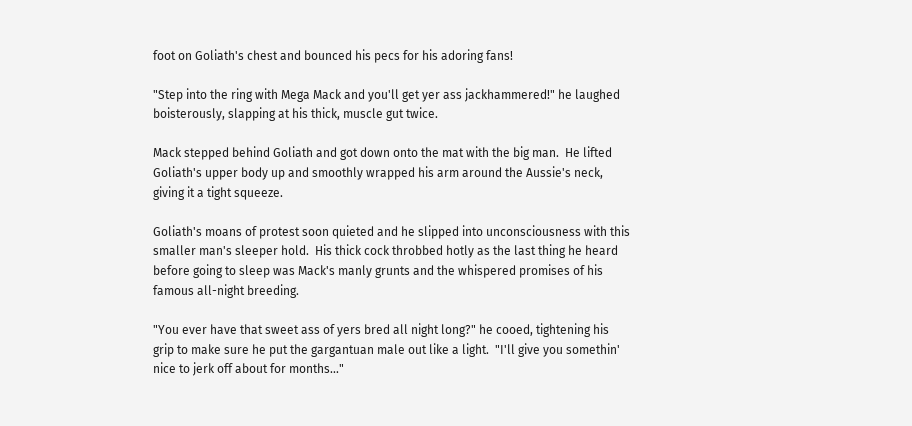foot on Goliath's chest and bounced his pecs for his adoring fans!

"Step into the ring with Mega Mack and you'll get yer ass jackhammered!" he laughed boisterously, slapping at his thick, muscle gut twice.

Mack stepped behind Goliath and got down onto the mat with the big man.  He lifted Goliath's upper body up and smoothly wrapped his arm around the Aussie's neck, giving it a tight squeeze.

Goliath's moans of protest soon quieted and he slipped into unconsciousness with this smaller man's sleeper hold.  His thick cock throbbed hotly as the last thing he heard before going to sleep was Mack's manly grunts and the whispered promises of his famous all-night breeding.

"You ever have that sweet ass of yers bred all night long?" he cooed, tightening his grip to make sure he put the gargantuan male out like a light.  "I'll give you somethin' nice to jerk off about for months..."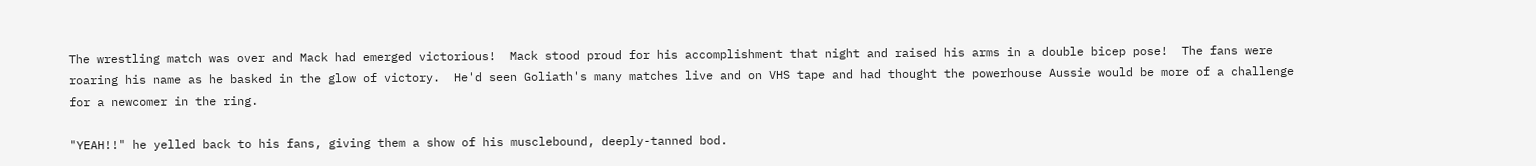The wrestling match was over and Mack had emerged victorious!  Mack stood proud for his accomplishment that night and raised his arms in a double bicep pose!  The fans were roaring his name as he basked in the glow of victory.  He'd seen Goliath's many matches live and on VHS tape and had thought the powerhouse Aussie would be more of a challenge for a newcomer in the ring.

"YEAH!!" he yelled back to his fans, giving them a show of his musclebound, deeply-tanned bod.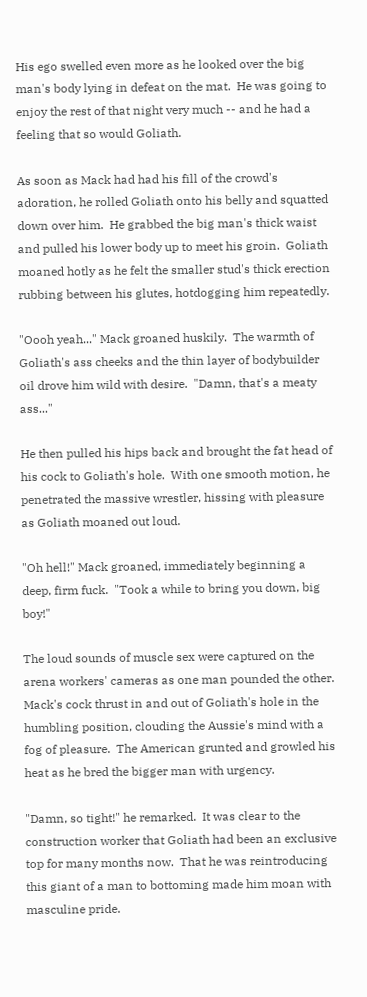His ego swelled even more as he looked over the big man's body lying in defeat on the mat.  He was going to enjoy the rest of that night very much -- and he had a feeling that so would Goliath.

As soon as Mack had had his fill of the crowd's adoration, he rolled Goliath onto his belly and squatted down over him.  He grabbed the big man's thick waist and pulled his lower body up to meet his groin.  Goliath moaned hotly as he felt the smaller stud's thick erection rubbing between his glutes, hotdogging him repeatedly.

"Oooh yeah..." Mack groaned huskily.  The warmth of Goliath's ass cheeks and the thin layer of bodybuilder oil drove him wild with desire.  "Damn, that's a meaty ass..."

He then pulled his hips back and brought the fat head of his cock to Goliath's hole.  With one smooth motion, he penetrated the massive wrestler, hissing with pleasure as Goliath moaned out loud.

"Oh hell!" Mack groaned, immediately beginning a deep, firm fuck.  "Took a while to bring you down, big boy!"

The loud sounds of muscle sex were captured on the arena workers' cameras as one man pounded the other.  Mack's cock thrust in and out of Goliath's hole in the humbling position, clouding the Aussie's mind with a fog of pleasure.  The American grunted and growled his heat as he bred the bigger man with urgency.

"Damn, so tight!" he remarked.  It was clear to the construction worker that Goliath had been an exclusive top for many months now.  That he was reintroducing this giant of a man to bottoming made him moan with masculine pride.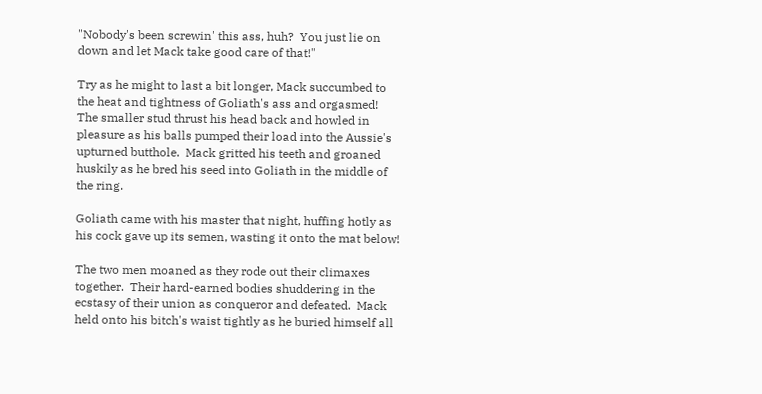"Nobody's been screwin' this ass, huh?  You just lie on down and let Mack take good care of that!"

Try as he might to last a bit longer, Mack succumbed to the heat and tightness of Goliath's ass and orgasmed!  The smaller stud thrust his head back and howled in pleasure as his balls pumped their load into the Aussie's upturned butthole.  Mack gritted his teeth and groaned huskily as he bred his seed into Goliath in the middle of the ring.

Goliath came with his master that night, huffing hotly as his cock gave up its semen, wasting it onto the mat below!

The two men moaned as they rode out their climaxes together.  Their hard-earned bodies shuddering in the ecstasy of their union as conqueror and defeated.  Mack held onto his bitch's waist tightly as he buried himself all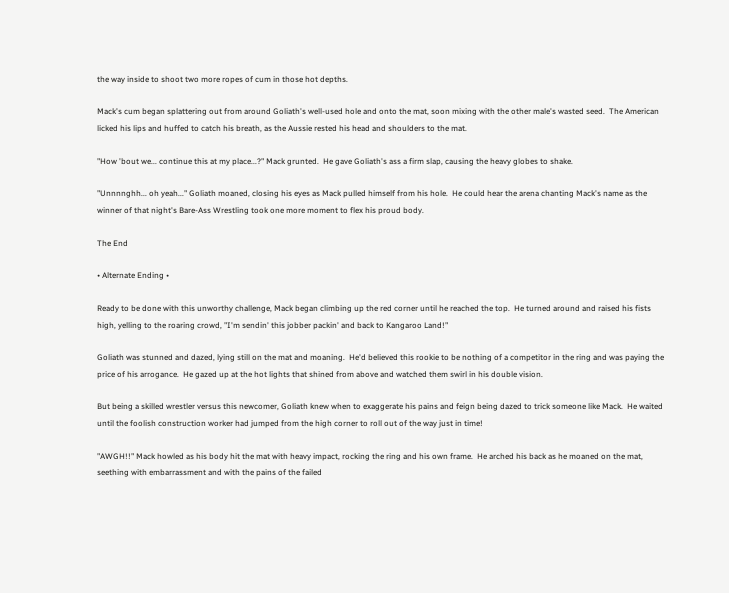the way inside to shoot two more ropes of cum in those hot depths.

Mack's cum began splattering out from around Goliath's well-used hole and onto the mat, soon mixing with the other male's wasted seed.  The American licked his lips and huffed to catch his breath, as the Aussie rested his head and shoulders to the mat.

"How 'bout we... continue this at my place...?" Mack grunted.  He gave Goliath's ass a firm slap, causing the heavy globes to shake.

"Unnnnghh... oh yeah..." Goliath moaned, closing his eyes as Mack pulled himself from his hole.  He could hear the arena chanting Mack's name as the winner of that night's Bare-Ass Wrestling took one more moment to flex his proud body.

The End

• Alternate Ending •

Ready to be done with this unworthy challenge, Mack began climbing up the red corner until he reached the top.  He turned around and raised his fists high, yelling to the roaring crowd, "I'm sendin' this jobber packin' and back to Kangaroo Land!"

Goliath was stunned and dazed, lying still on the mat and moaning.  He'd believed this rookie to be nothing of a competitor in the ring and was paying the price of his arrogance.  He gazed up at the hot lights that shined from above and watched them swirl in his double vision.

But being a skilled wrestler versus this newcomer, Goliath knew when to exaggerate his pains and feign being dazed to trick someone like Mack.  He waited until the foolish construction worker had jumped from the high corner to roll out of the way just in time!

"AWGH!!" Mack howled as his body hit the mat with heavy impact, rocking the ring and his own frame.  He arched his back as he moaned on the mat, seething with embarrassment and with the pains of the failed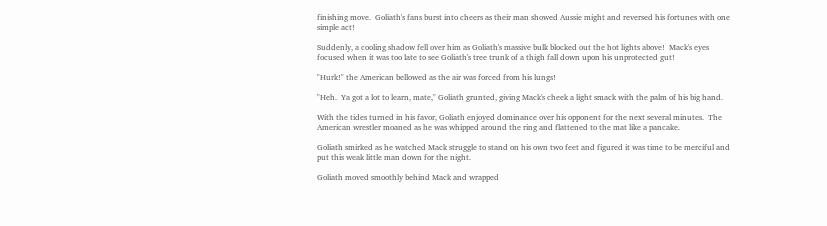finishing move.  Goliath's fans burst into cheers as their man showed Aussie might and reversed his fortunes with one simple act!

Suddenly, a cooling shadow fell over him as Goliath's massive bulk blocked out the hot lights above!  Mack's eyes focused when it was too late to see Goliath's tree trunk of a thigh fall down upon his unprotected gut!

"Hurk!" the American bellowed as the air was forced from his lungs!

"Heh.  Ya got a lot to learn, mate," Goliath grunted, giving Mack's cheek a light smack with the palm of his big hand.

With the tides turned in his favor, Goliath enjoyed dominance over his opponent for the next several minutes.  The American wrestler moaned as he was whipped around the ring and flattened to the mat like a pancake.

Goliath smirked as he watched Mack struggle to stand on his own two feet and figured it was time to be merciful and put this weak little man down for the night.

Goliath moved smoothly behind Mack and wrapped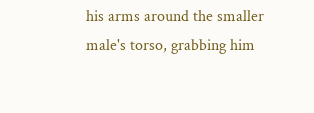his arms around the smaller male's torso, grabbing him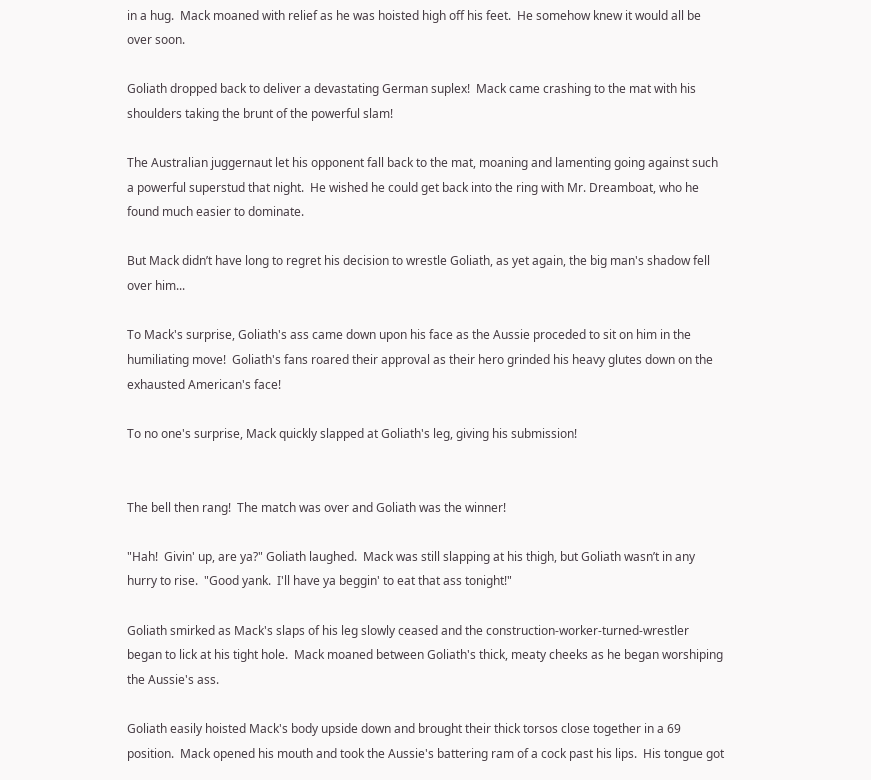in a hug.  Mack moaned with relief as he was hoisted high off his feet.  He somehow knew it would all be over soon.

Goliath dropped back to deliver a devastating German suplex!  Mack came crashing to the mat with his shoulders taking the brunt of the powerful slam!

The Australian juggernaut let his opponent fall back to the mat, moaning and lamenting going against such a powerful superstud that night.  He wished he could get back into the ring with Mr. Dreamboat, who he found much easier to dominate.

But Mack didn’t have long to regret his decision to wrestle Goliath, as yet again, the big man's shadow fell over him...

To Mack's surprise, Goliath's ass came down upon his face as the Aussie proceded to sit on him in the humiliating move!  Goliath's fans roared their approval as their hero grinded his heavy glutes down on the exhausted American's face!

To no one's surprise, Mack quickly slapped at Goliath's leg, giving his submission!


The bell then rang!  The match was over and Goliath was the winner!

"Hah!  Givin' up, are ya?" Goliath laughed.  Mack was still slapping at his thigh, but Goliath wasn’t in any hurry to rise.  "Good yank.  I'll have ya beggin' to eat that ass tonight!"

Goliath smirked as Mack's slaps of his leg slowly ceased and the construction-worker-turned-wrestler began to lick at his tight hole.  Mack moaned between Goliath's thick, meaty cheeks as he began worshiping the Aussie's ass.

Goliath easily hoisted Mack's body upside down and brought their thick torsos close together in a 69 position.  Mack opened his mouth and took the Aussie's battering ram of a cock past his lips.  His tongue got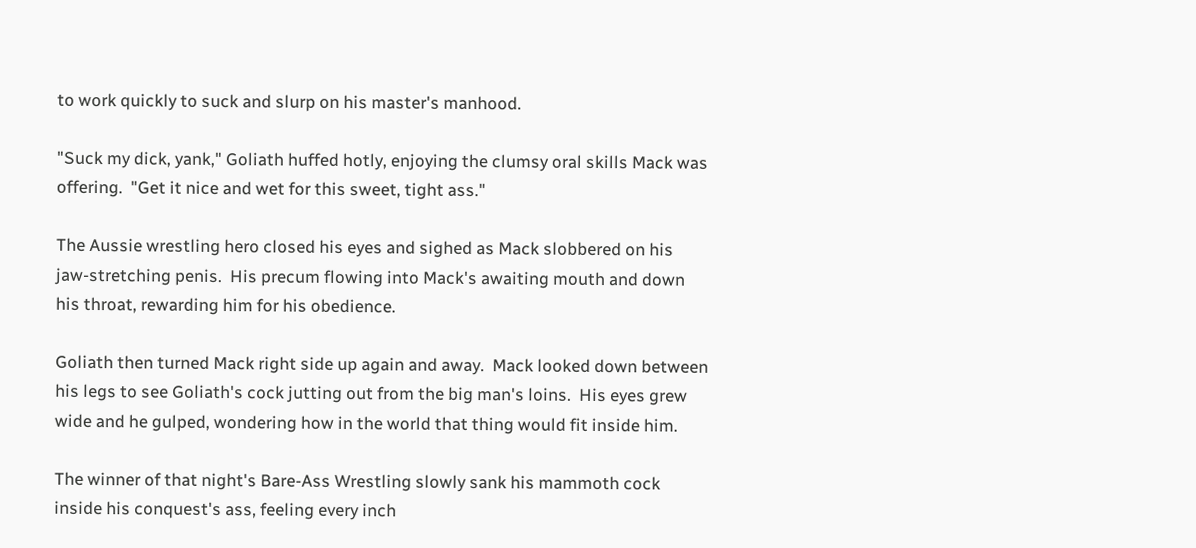to work quickly to suck and slurp on his master's manhood.

"Suck my dick, yank," Goliath huffed hotly, enjoying the clumsy oral skills Mack was offering.  "Get it nice and wet for this sweet, tight ass."

The Aussie wrestling hero closed his eyes and sighed as Mack slobbered on his jaw-stretching penis.  His precum flowing into Mack's awaiting mouth and down his throat, rewarding him for his obedience.

Goliath then turned Mack right side up again and away.  Mack looked down between his legs to see Goliath's cock jutting out from the big man's loins.  His eyes grew wide and he gulped, wondering how in the world that thing would fit inside him.

The winner of that night's Bare-Ass Wrestling slowly sank his mammoth cock inside his conquest's ass, feeling every inch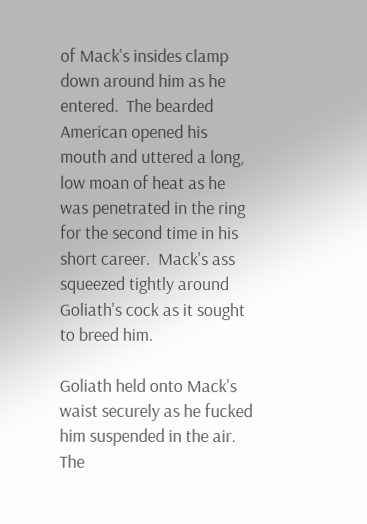of Mack's insides clamp down around him as he entered.  The bearded American opened his mouth and uttered a long, low moan of heat as he was penetrated in the ring for the second time in his short career.  Mack's ass squeezed tightly around Goliath's cock as it sought to breed him.

Goliath held onto Mack's waist securely as he fucked him suspended in the air.  The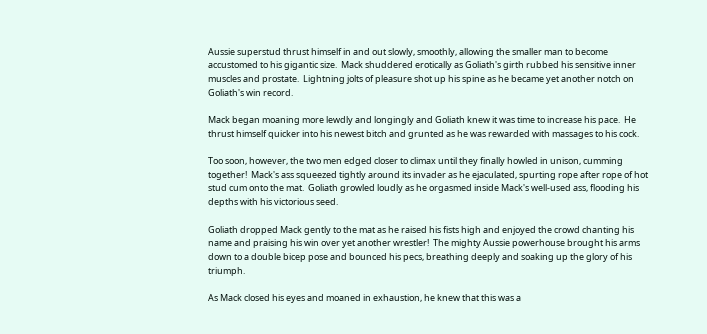Aussie superstud thrust himself in and out slowly, smoothly, allowing the smaller man to become accustomed to his gigantic size.  Mack shuddered erotically as Goliath's girth rubbed his sensitive inner muscles and prostate.  Lightning jolts of pleasure shot up his spine as he became yet another notch on Goliath's win record.

Mack began moaning more lewdly and longingly and Goliath knew it was time to increase his pace.  He thrust himself quicker into his newest bitch and grunted as he was rewarded with massages to his cock.

Too soon, however, the two men edged closer to climax until they finally howled in unison, cumming together!  Mack's ass squeezed tightly around its invader as he ejaculated, spurting rope after rope of hot stud cum onto the mat.  Goliath growled loudly as he orgasmed inside Mack's well-used ass, flooding his depths with his victorious seed.

Goliath dropped Mack gently to the mat as he raised his fists high and enjoyed the crowd chanting his name and praising his win over yet another wrestler!  The mighty Aussie powerhouse brought his arms down to a double bicep pose and bounced his pecs, breathing deeply and soaking up the glory of his triumph.

As Mack closed his eyes and moaned in exhaustion, he knew that this was a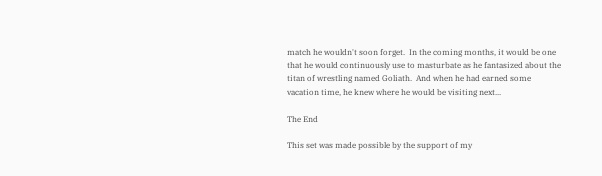match he wouldn't soon forget.  In the coming months, it would be one that he would continuously use to masturbate as he fantasized about the titan of wrestling named Goliath.  And when he had earned some vacation time, he knew where he would be visiting next...

The End

This set was made possible by the support of my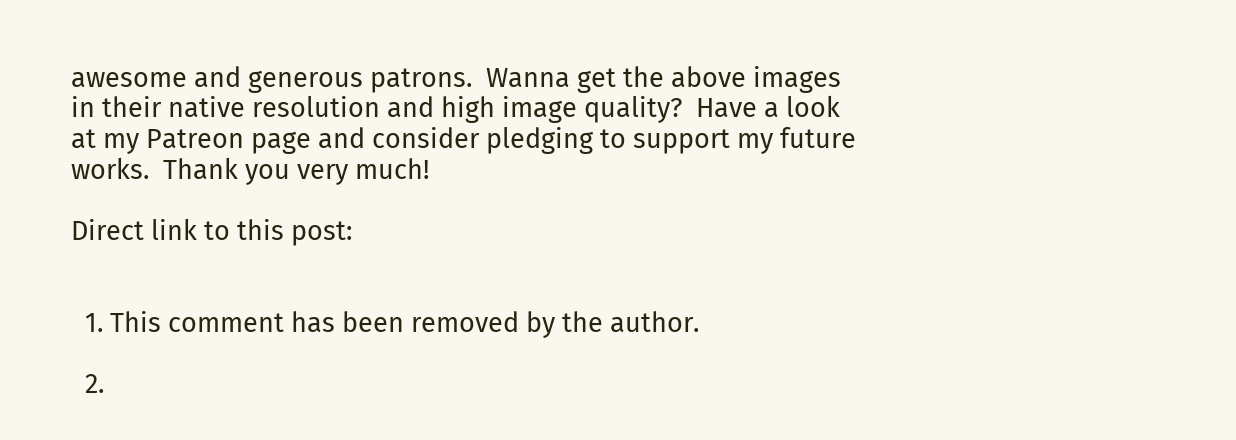awesome and generous patrons.  Wanna get the above images in their native resolution and high image quality?  Have a look at my Patreon page and consider pledging to support my future works.  Thank you very much!

Direct link to this post:


  1. This comment has been removed by the author.

  2.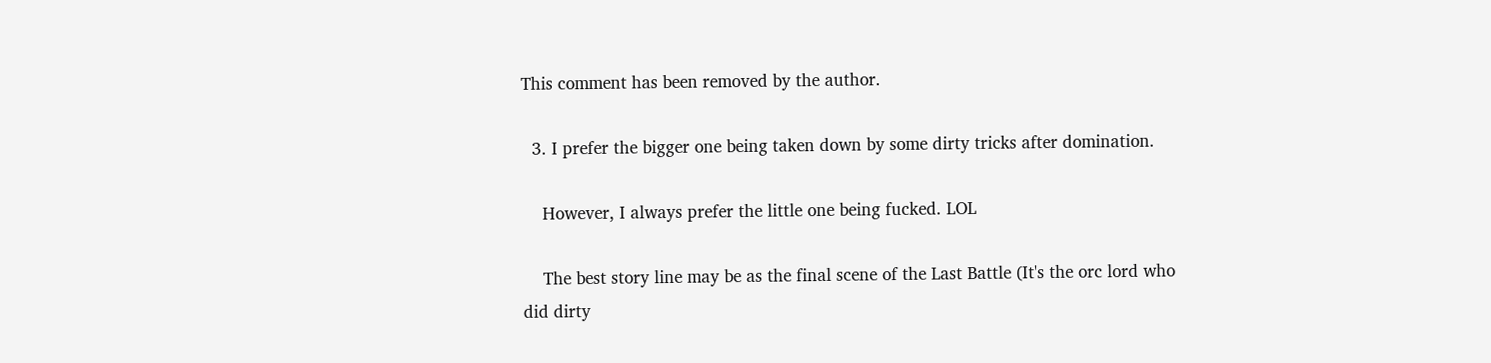This comment has been removed by the author.

  3. I prefer the bigger one being taken down by some dirty tricks after domination.

    However, I always prefer the little one being fucked. LOL

    The best story line may be as the final scene of the Last Battle (It's the orc lord who did dirty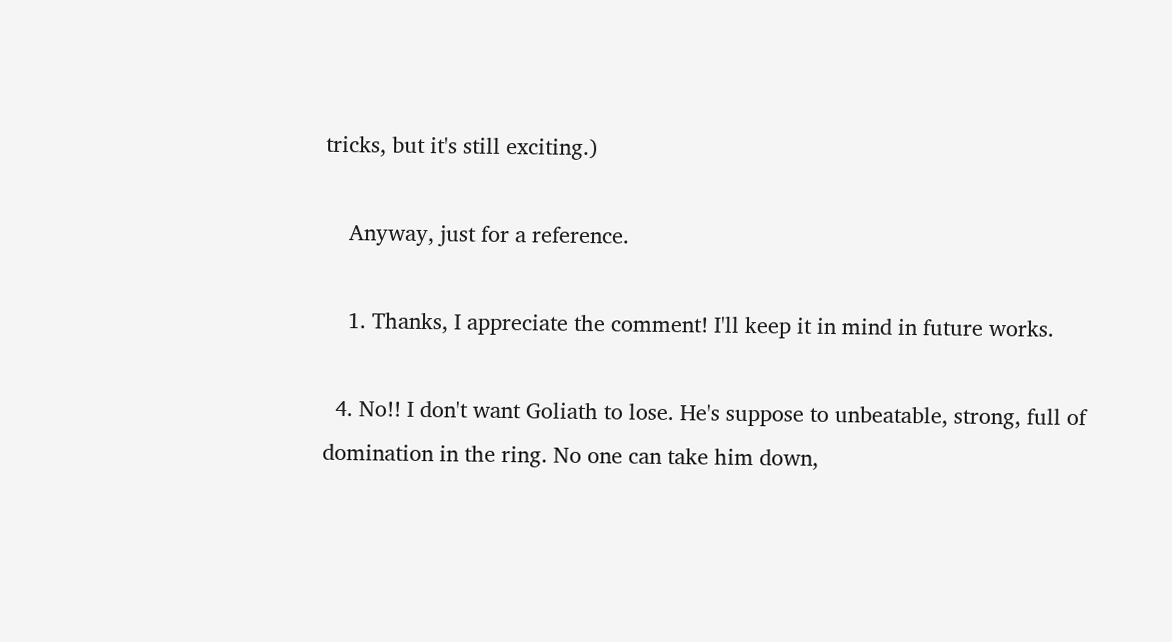tricks, but it's still exciting.)

    Anyway, just for a reference.

    1. Thanks, I appreciate the comment! I'll keep it in mind in future works.

  4. No!! I don't want Goliath to lose. He's suppose to unbeatable, strong, full of domination in the ring. No one can take him down,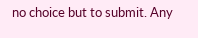no choice but to submit. Any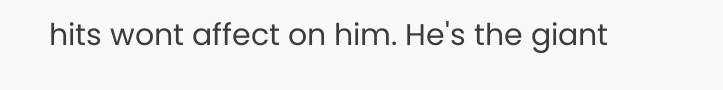hits wont affect on him. He's the giant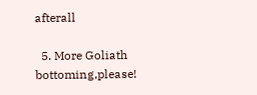afterall

  5. More Goliath bottoming,please!